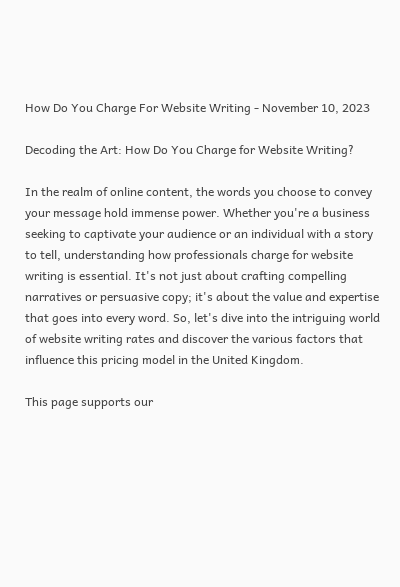How Do You Charge For Website Writing - November 10, 2023

Decoding the Art: How Do You Charge for Website Writing?

In the realm of online content, the words you choose to convey your message hold immense power. Whether you're a business seeking to captivate your audience or an individual with a story to tell, understanding how professionals charge for website writing is essential. It's not just about crafting compelling narratives or persuasive copy; it's about the value and expertise that goes into every word. So, let's dive into the intriguing world of website writing rates and discover the various factors that influence this pricing model in the United Kingdom.

This page supports our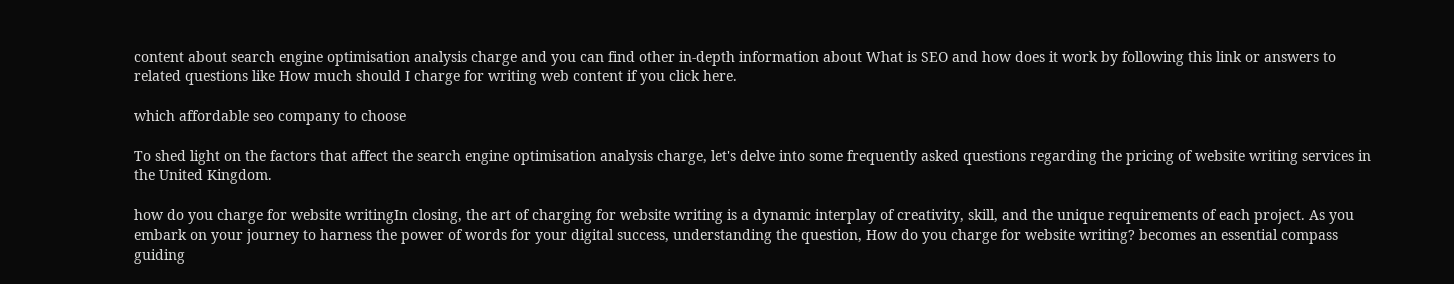content about search engine optimisation analysis charge and you can find other in-depth information about What is SEO and how does it work by following this link or answers to related questions like How much should I charge for writing web content if you click here.

which affordable seo company to choose

To shed light on the factors that affect the search engine optimisation analysis charge, let's delve into some frequently asked questions regarding the pricing of website writing services in the United Kingdom.

how do you charge for website writingIn closing, the art of charging for website writing is a dynamic interplay of creativity, skill, and the unique requirements of each project. As you embark on your journey to harness the power of words for your digital success, understanding the question, How do you charge for website writing? becomes an essential compass guiding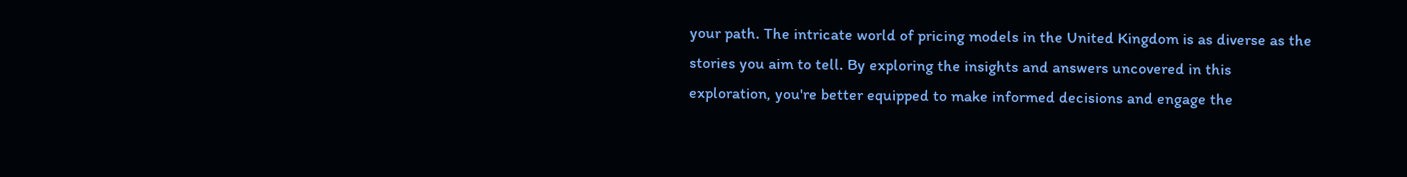your path. The intricate world of pricing models in the United Kingdom is as diverse as the stories you aim to tell. By exploring the insights and answers uncovered in this exploration, you're better equipped to make informed decisions and engage the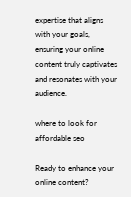expertise that aligns with your goals, ensuring your online content truly captivates and resonates with your audience.

where to look for affordable seo

Ready to enhance your online content?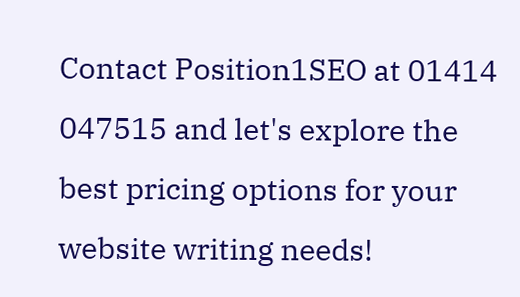Contact Position1SEO at 01414 047515 and let's explore the best pricing options for your website writing needs!